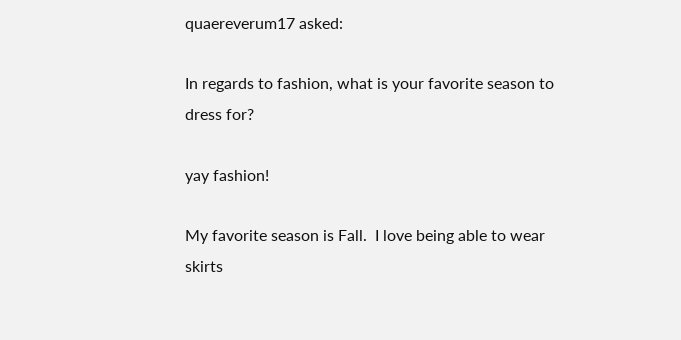quaereverum17 asked:

In regards to fashion, what is your favorite season to dress for?

yay fashion!

My favorite season is Fall.  I love being able to wear skirts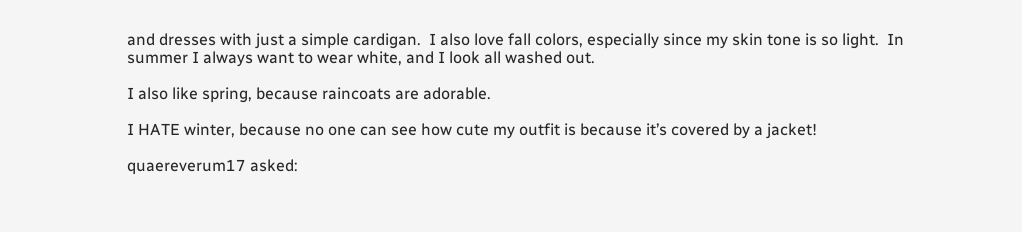and dresses with just a simple cardigan.  I also love fall colors, especially since my skin tone is so light.  In summer I always want to wear white, and I look all washed out.

I also like spring, because raincoats are adorable.

I HATE winter, because no one can see how cute my outfit is because it’s covered by a jacket!

quaereverum17 asked: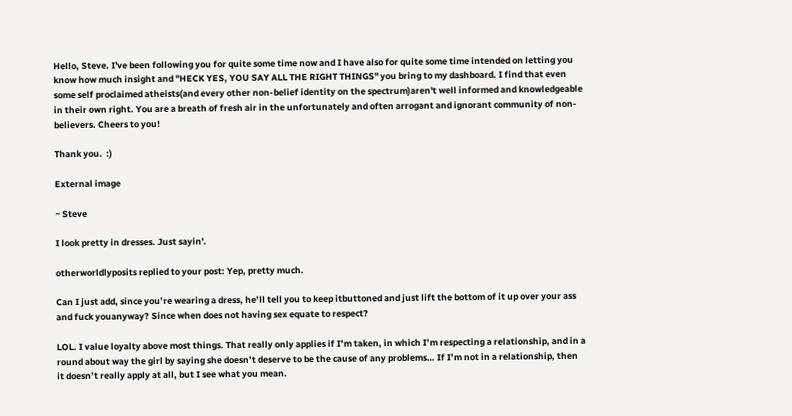Hello, Steve. I've been following you for quite some time now and I have also for quite some time intended on letting you know how much insight and "HECK YES, YOU SAY ALL THE RIGHT THINGS" you bring to my dashboard. I find that even some self proclaimed atheists(and every other non-belief identity on the spectrum)aren't well informed and knowledgeable in their own right. You are a breath of fresh air in the unfortunately and often arrogant and ignorant community of non-believers. Cheers to you!

Thank you.  :)

External image

~ Steve

I look pretty in dresses. Just sayin'.

otherworldlyposits replied to your post: Yep, pretty much.

Can I just add, since you’re wearing a dress, he’ll tell you to keep itbuttoned and just lift the bottom of it up over your ass and fuck youanyway? Since when does not having sex equate to respect?

LOL. I value loyalty above most things. That really only applies if I’m taken, in which I’m respecting a relationship, and in a round about way the girl by saying she doesn’t deserve to be the cause of any problems… If I’m not in a relationship, then it doesn’t really apply at all, but I see what you mean.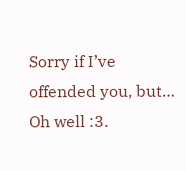Sorry if I’ve offended you, but… Oh well :3.